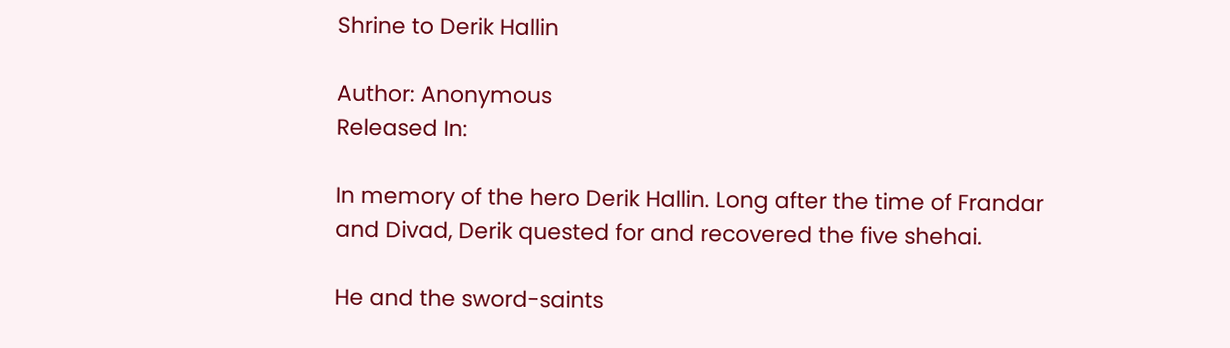Shrine to Derik Hallin

Author: Anonymous
Released In:

In memory of the hero Derik Hallin. Long after the time of Frandar and Divad, Derik quested for and recovered the five shehai.

He and the sword-saints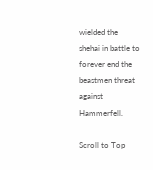wielded the shehai in battle to forever end the beastmen threat against Hammerfell.

Scroll to Top